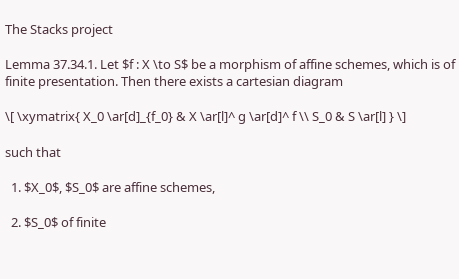The Stacks project

Lemma 37.34.1. Let $f : X \to S$ be a morphism of affine schemes, which is of finite presentation. Then there exists a cartesian diagram

\[ \xymatrix{ X_0 \ar[d]_{f_0} & X \ar[l]^ g \ar[d]^ f \\ S_0 & S \ar[l] } \]

such that

  1. $X_0$, $S_0$ are affine schemes,

  2. $S_0$ of finite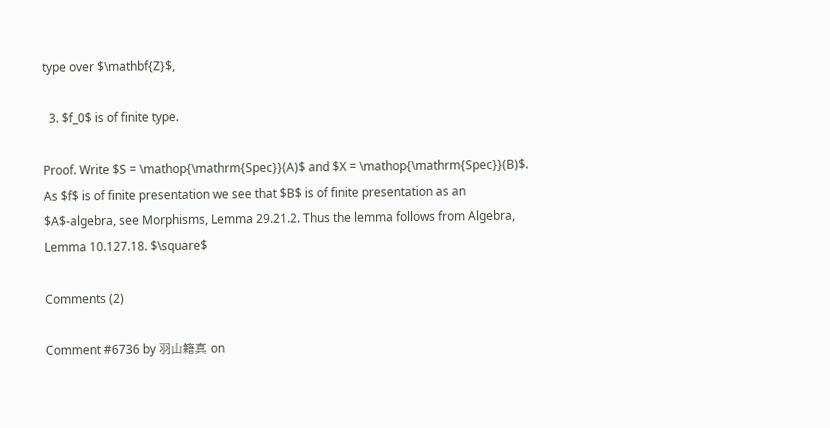type over $\mathbf{Z}$,

  3. $f_0$ is of finite type.

Proof. Write $S = \mathop{\mathrm{Spec}}(A)$ and $X = \mathop{\mathrm{Spec}}(B)$. As $f$ is of finite presentation we see that $B$ is of finite presentation as an $A$-algebra, see Morphisms, Lemma 29.21.2. Thus the lemma follows from Algebra, Lemma 10.127.18. $\square$

Comments (2)

Comment #6736 by 羽山籍真 on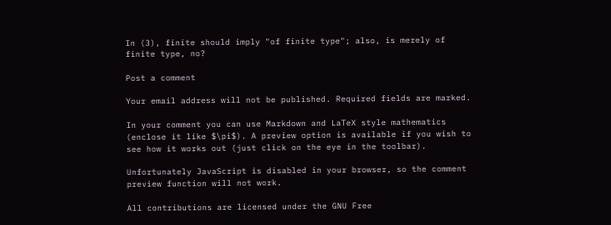In (3), finite should imply "of finite type"; also, is merely of finite type, no?

Post a comment

Your email address will not be published. Required fields are marked.

In your comment you can use Markdown and LaTeX style mathematics (enclose it like $\pi$). A preview option is available if you wish to see how it works out (just click on the eye in the toolbar).

Unfortunately JavaScript is disabled in your browser, so the comment preview function will not work.

All contributions are licensed under the GNU Free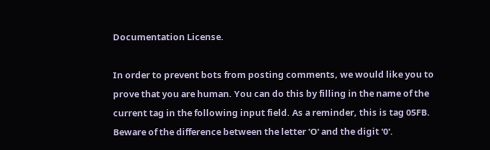Documentation License.

In order to prevent bots from posting comments, we would like you to prove that you are human. You can do this by filling in the name of the current tag in the following input field. As a reminder, this is tag 05FB. Beware of the difference between the letter 'O' and the digit '0'.